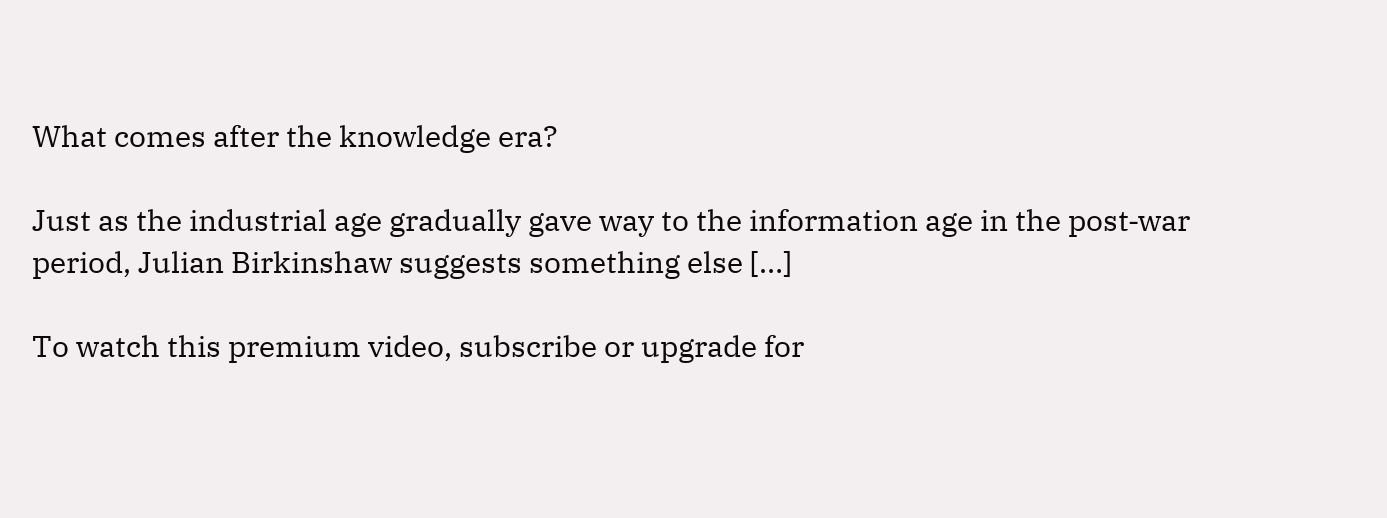What comes after the knowledge era?

Just as the industrial age gradually gave way to the information age in the post‐war period, Julian Birkinshaw suggests something else […]

To watch this premium video, subscribe or upgrade for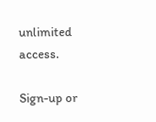unlimited access.

Sign-up or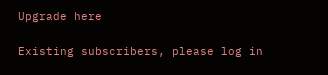Upgrade here

Existing subscribers, please log in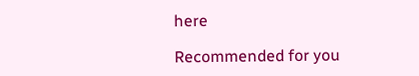here

Recommended for you